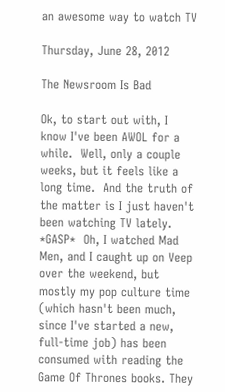an awesome way to watch TV

Thursday, June 28, 2012

The Newsroom Is Bad

Ok, to start out with, I know I've been AWOL for a while.  Well, only a couple weeks, but it feels like a long time.  And the truth of the matter is I just haven't been watching TV lately.  *GASP*  Oh, I watched Mad Men, and I caught up on Veep over the weekend, but mostly my pop culture time (which hasn't been much, since I've started a new, full-time job) has been consumed with reading the Game Of Thrones books. They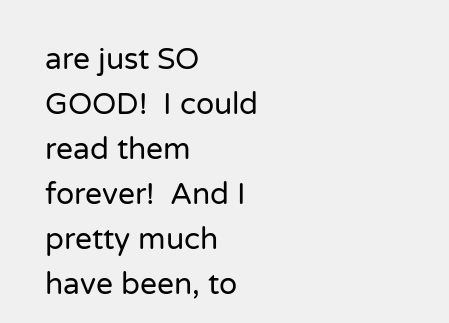are just SO GOOD!  I could read them forever!  And I pretty much have been, to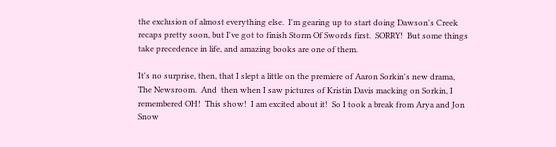the exclusion of almost everything else.  I'm gearing up to start doing Dawson's Creek recaps pretty soon, but I've got to finish Storm Of Swords first.  SORRY!  But some things take precedence in life, and amazing books are one of them.

It's no surprise, then, that I slept a little on the premiere of Aaron Sorkin's new drama, The Newsroom.  And  then when I saw pictures of Kristin Davis macking on Sorkin, I remembered OH!  This show!  I am excited about it!  So I took a break from Arya and Jon Snow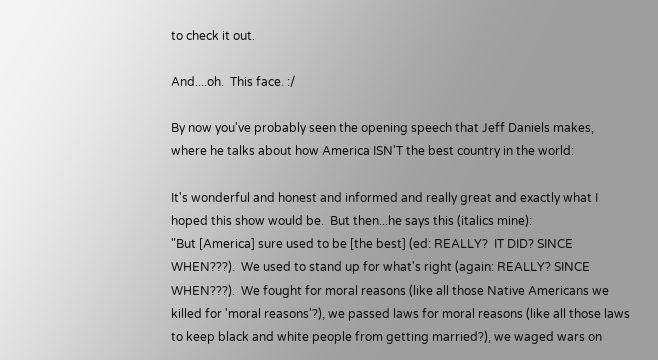to check it out.

And....oh.  This face. :/

By now you've probably seen the opening speech that Jeff Daniels makes, where he talks about how America ISN'T the best country in the world:

It's wonderful and honest and informed and really great and exactly what I hoped this show would be.  But then...he says this (italics mine):
"But [America] sure used to be [the best] (ed: REALLY?  IT DID? SINCE WHEN???).  We used to stand up for what's right (again: REALLY? SINCE WHEN???).  We fought for moral reasons (like all those Native Americans we killed for 'moral reasons'?), we passed laws for moral reasons (like all those laws to keep black and white people from getting married?), we waged wars on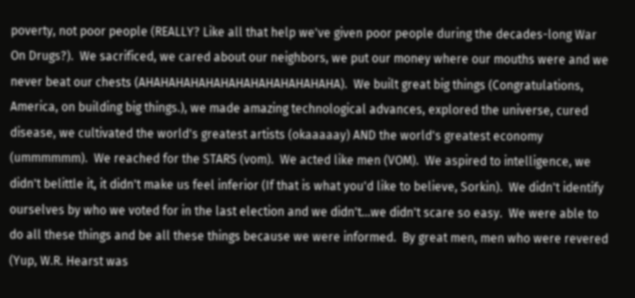poverty, not poor people (REALLY? Like all that help we've given poor people during the decades-long War On Drugs?).  We sacrificed, we cared about our neighbors, we put our money where our mouths were and we never beat our chests (AHAHAHAHAHAHAHAHAHAHAHAHAHA).  We built great big things (Congratulations, America, on building big things.), we made amazing technological advances, explored the universe, cured disease, we cultivated the world's greatest artists (okaaaaay) AND the world's greatest economy (ummmmmm).  We reached for the STARS (vom).  We acted like men (VOM).  We aspired to intelligence, we didn't belittle it, it didn't make us feel inferior (If that is what you'd like to believe, Sorkin).  We didn't identify ourselves by who we voted for in the last election and we didn't...we didn't scare so easy.  We were able to do all these things and be all these things because we were informed.  By great men, men who were revered (Yup, W.R. Hearst was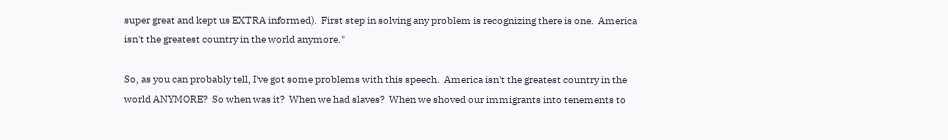super great and kept us EXTRA informed).  First step in solving any problem is recognizing there is one.  America isn't the greatest country in the world anymore."

So, as you can probably tell, I've got some problems with this speech.  America isn't the greatest country in the world ANYMORE?  So when was it?  When we had slaves?  When we shoved our immigrants into tenements to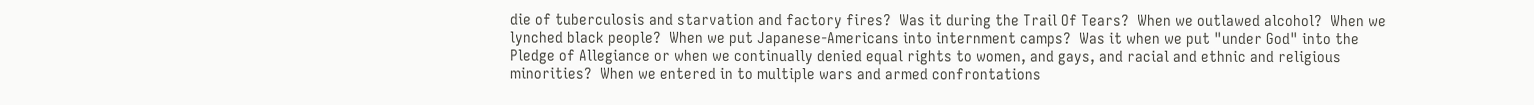die of tuberculosis and starvation and factory fires?  Was it during the Trail Of Tears?  When we outlawed alcohol?  When we lynched black people?  When we put Japanese-Americans into internment camps?  Was it when we put "under God" into the Pledge of Allegiance or when we continually denied equal rights to women, and gays, and racial and ethnic and religious minorities?  When we entered in to multiple wars and armed confrontations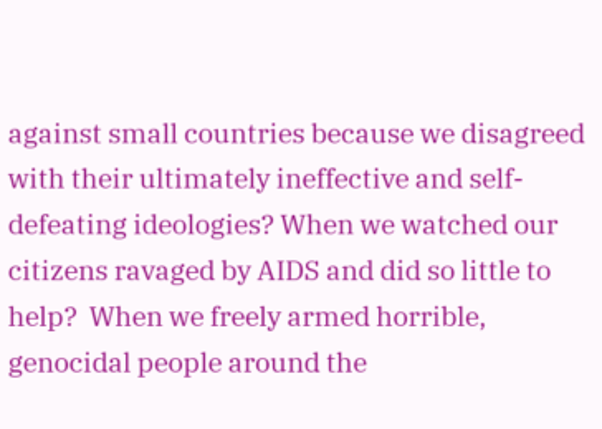against small countries because we disagreed with their ultimately ineffective and self-defeating ideologies? When we watched our citizens ravaged by AIDS and did so little to help?  When we freely armed horrible, genocidal people around the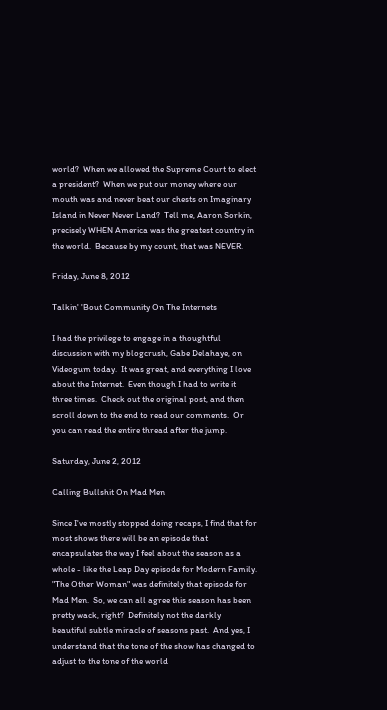world?  When we allowed the Supreme Court to elect a president?  When we put our money where our mouth was and never beat our chests on Imaginary Island in Never Never Land?  Tell me, Aaron Sorkin, precisely WHEN America was the greatest country in the world.  Because by my count, that was NEVER.

Friday, June 8, 2012

Talkin' 'Bout Community On The Internets

I had the privilege to engage in a thoughtful discussion with my blogcrush, Gabe Delahaye, on Videogum today.  It was great, and everything I love about the Internet.  Even though I had to write it three times.  Check out the original post, and then scroll down to the end to read our comments.  Or you can read the entire thread after the jump.

Saturday, June 2, 2012

Calling Bullshit On Mad Men

Since I've mostly stopped doing recaps, I find that for most shows there will be an episode that encapsulates the way I feel about the season as a whole - like the Leap Day episode for Modern Family.  "The Other Woman" was definitely that episode for Mad Men.  So, we can all agree this season has been pretty wack, right?  Definitely not the darkly beautiful subtle miracle of seasons past.  And yes, I understand that the tone of the show has changed to adjust to the tone of the world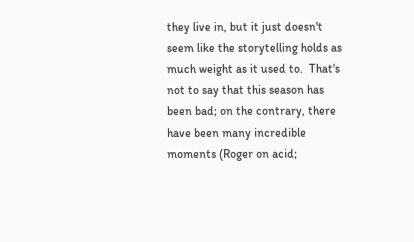they live in, but it just doesn't seem like the storytelling holds as much weight as it used to.  That's not to say that this season has been bad; on the contrary, there have been many incredible moments (Roger on acid;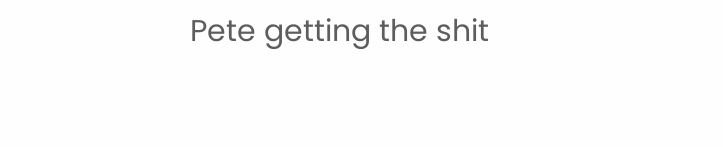Pete getting the shit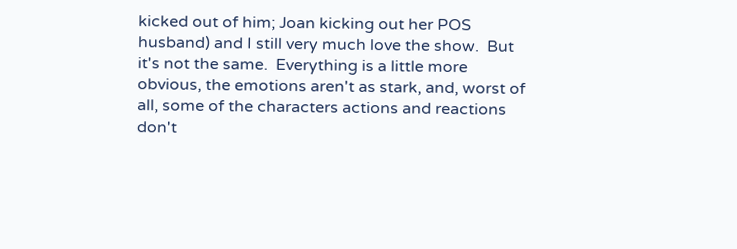kicked out of him; Joan kicking out her POS husband) and I still very much love the show.  But it's not the same.  Everything is a little more obvious, the emotions aren't as stark, and, worst of all, some of the characters actions and reactions don't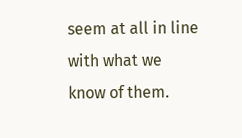seem at all in line with what we know of them.